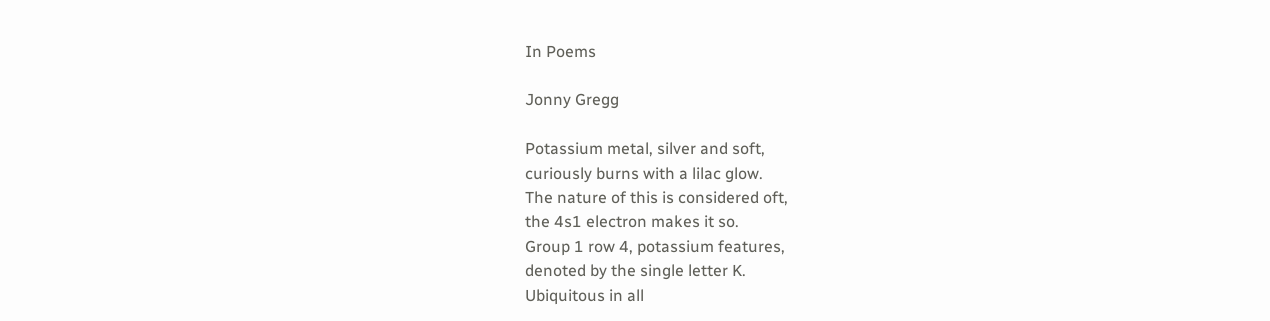In Poems

Jonny Gregg

Potassium metal, silver and soft,
curiously burns with a lilac glow.
The nature of this is considered oft,
the 4s1 electron makes it so.
Group 1 row 4, potassium features,
denoted by the single letter K.
Ubiquitous in all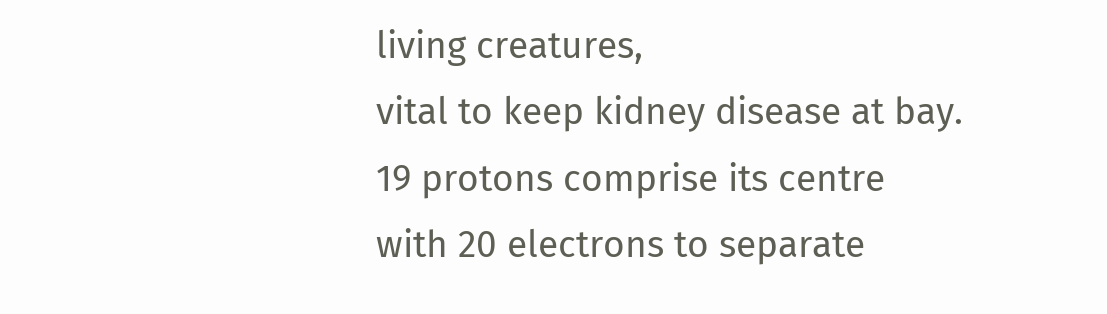living creatures,
vital to keep kidney disease at bay.
19 protons comprise its centre
with 20 electrons to separate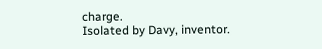charge.
Isolated by Davy, inventor.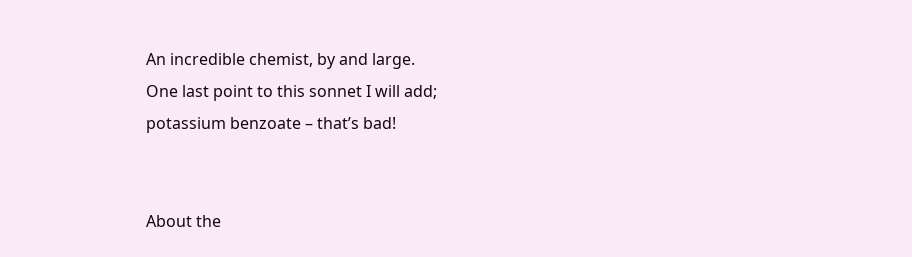An incredible chemist, by and large.
One last point to this sonnet I will add;
potassium benzoate – that’s bad!


About the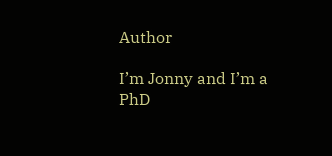Author

I’m Jonny and I’m a PhD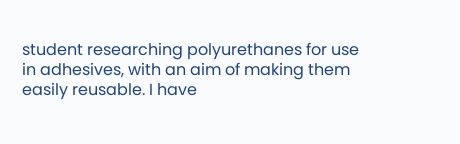student researching polyurethanes for use in adhesives, with an aim of making them easily reusable. I have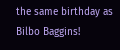the same birthday as Bilbo Baggins!